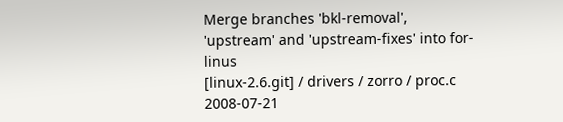Merge branches 'bkl-removal', 'upstream' and 'upstream-fixes' into for-linus
[linux-2.6.git] / drivers / zorro / proc.c
2008-07-21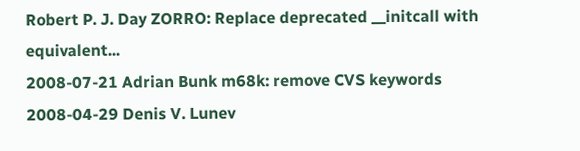Robert P. J. Day ZORRO: Replace deprecated __initcall with equivalent...
2008-07-21 Adrian Bunk m68k: remove CVS keywords
2008-04-29 Denis V. Lunev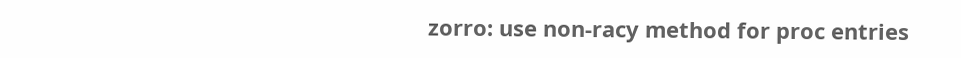zorro: use non-racy method for proc entries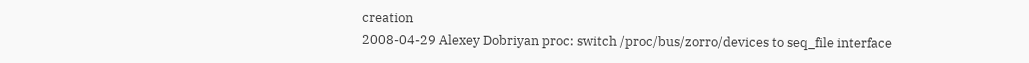creation
2008-04-29 Alexey Dobriyan proc: switch /proc/bus/zorro/devices to seq_file interface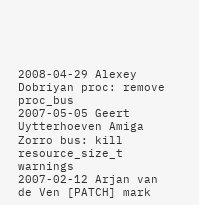2008-04-29 Alexey Dobriyan proc: remove proc_bus
2007-05-05 Geert Uytterhoeven Amiga Zorro bus: kill resource_size_t warnings
2007-02-12 Arjan van de Ven [PATCH] mark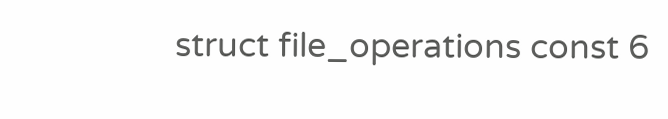struct file_operations const 6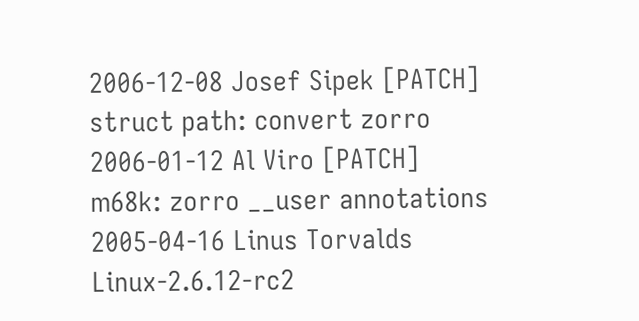2006-12-08 Josef Sipek [PATCH] struct path: convert zorro
2006-01-12 Al Viro [PATCH] m68k: zorro __user annotations
2005-04-16 Linus Torvalds Linux-2.6.12-rc2